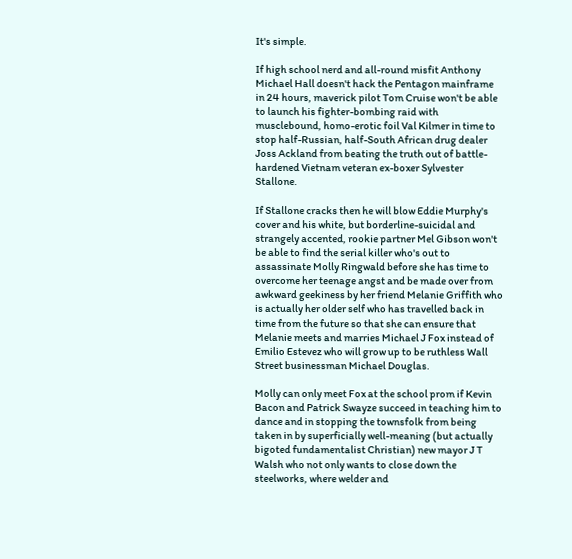It's simple.

If high school nerd and all-round misfit Anthony Michael Hall doesn't hack the Pentagon mainframe in 24 hours, maverick pilot Tom Cruise won't be able to launch his fighter-bombing raid with musclebound, homo-erotic foil Val Kilmer in time to stop half-Russian, half-South African drug dealer Joss Ackland from beating the truth out of battle-hardened Vietnam veteran ex-boxer Sylvester Stallone.

If Stallone cracks then he will blow Eddie Murphy's cover and his white, but borderline-suicidal and strangely accented, rookie partner Mel Gibson won't be able to find the serial killer who's out to assassinate Molly Ringwald before she has time to overcome her teenage angst and be made over from awkward geekiness by her friend Melanie Griffith who is actually her older self who has travelled back in time from the future so that she can ensure that Melanie meets and marries Michael J Fox instead of Emilio Estevez who will grow up to be ruthless Wall Street businessman Michael Douglas.

Molly can only meet Fox at the school prom if Kevin Bacon and Patrick Swayze succeed in teaching him to dance and in stopping the townsfolk from being taken in by superficially well-meaning (but actually bigoted fundamentalist Christian) new mayor J T Walsh who not only wants to close down the steelworks, where welder and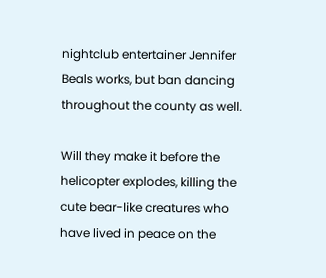nightclub entertainer Jennifer Beals works, but ban dancing throughout the county as well.

Will they make it before the helicopter explodes, killing the cute bear-like creatures who have lived in peace on the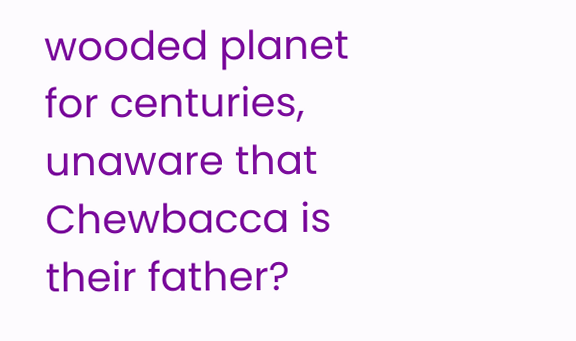wooded planet for centuries, unaware that Chewbacca is their father?